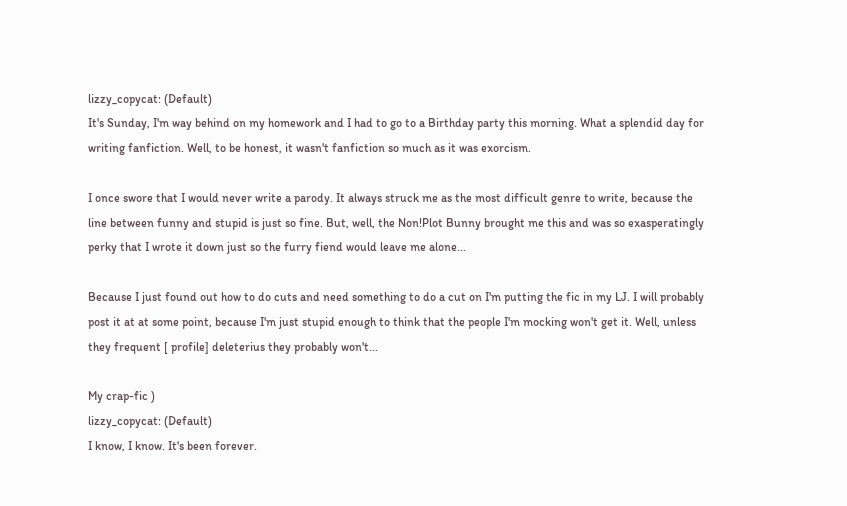lizzy_copycat: (Default)
It's Sunday, I'm way behind on my homework and I had to go to a Birthday party this morning. What a splendid day for writing fanfiction. Well, to be honest, it wasn't fanfiction so much as it was exorcism.

I once swore that I would never write a parody. It always struck me as the most difficult genre to write, because the line between funny and stupid is just so fine. But, well, the Non!Plot Bunny brought me this and was so exasperatingly perky that I wrote it down just so the furry fiend would leave me alone...

Because I just found out how to do cuts and need something to do a cut on I'm putting the fic in my LJ. I will probably post it at at some point, because I'm just stupid enough to think that the people I'm mocking won't get it. Well, unless they frequent [ profile] deleterius they probably won't...

My crap-fic )
lizzy_copycat: (Default)
I know, I know. It's been forever.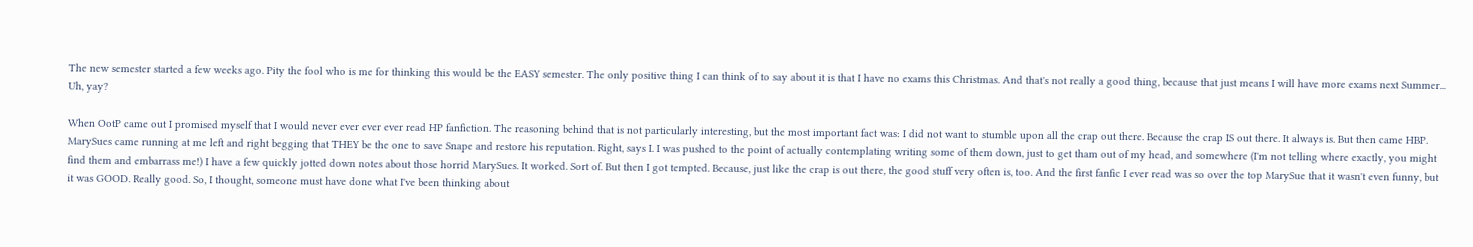The new semester started a few weeks ago. Pity the fool who is me for thinking this would be the EASY semester. The only positive thing I can think of to say about it is that I have no exams this Christmas. And that's not really a good thing, because that just means I will have more exams next Summer... Uh, yay?

When OotP came out I promised myself that I would never ever ever ever read HP fanfiction. The reasoning behind that is not particularly interesting, but the most important fact was: I did not want to stumble upon all the crap out there. Because the crap IS out there. It always is. But then came HBP. MarySues came running at me left and right begging that THEY be the one to save Snape and restore his reputation. Right, says I. I was pushed to the point of actually contemplating writing some of them down, just to get tham out of my head, and somewhere (I'm not telling where exactly, you might find them and embarrass me!) I have a few quickly jotted down notes about those horrid MarySues. It worked. Sort of. But then I got tempted. Because, just like the crap is out there, the good stuff very often is, too. And the first fanfic I ever read was so over the top MarySue that it wasn't even funny, but it was GOOD. Really good. So, I thought, someone must have done what I've been thinking about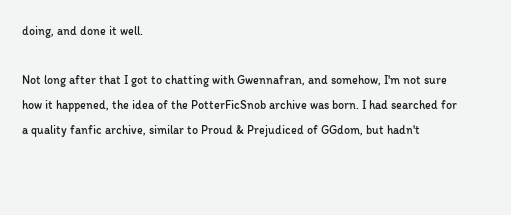doing, and done it well.

Not long after that I got to chatting with Gwennafran, and somehow, I'm not sure how it happened, the idea of the PotterFicSnob archive was born. I had searched for a quality fanfic archive, similar to Proud & Prejudiced of GGdom, but hadn't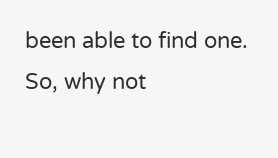been able to find one. So, why not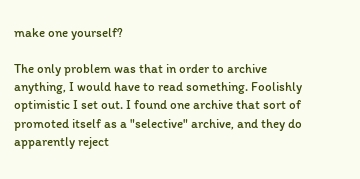make one yourself?

The only problem was that in order to archive anything, I would have to read something. Foolishly optimistic I set out. I found one archive that sort of promoted itself as a "selective" archive, and they do apparently reject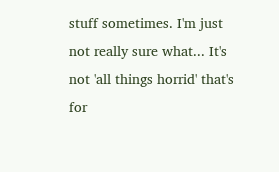stuff sometimes. I'm just not really sure what... It's not 'all things horrid' that's for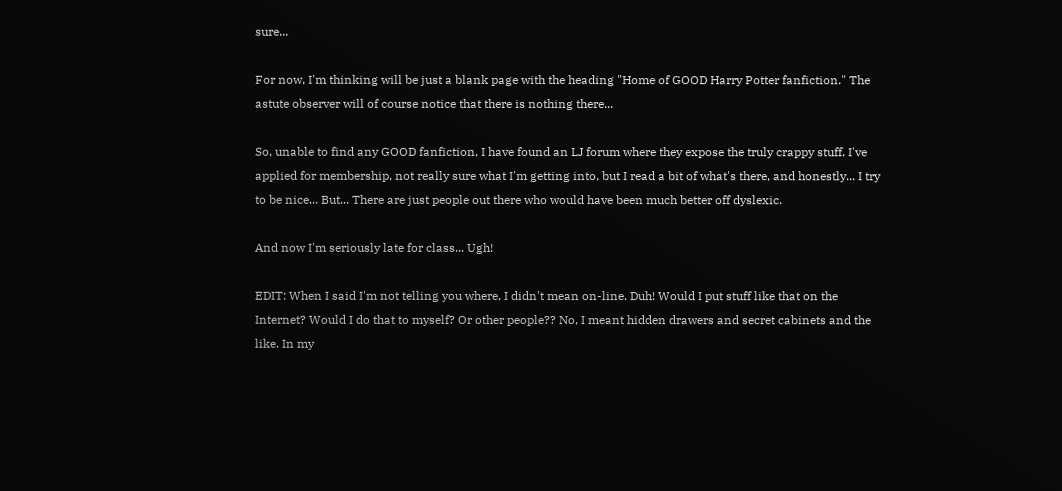sure...

For now, I'm thinking will be just a blank page with the heading "Home of GOOD Harry Potter fanfiction." The astute observer will of course notice that there is nothing there...

So, unable to find any GOOD fanfiction, I have found an LJ forum where they expose the truly crappy stuff. I've applied for membership, not really sure what I'm getting into, but I read a bit of what's there, and honestly... I try to be nice... But... There are just people out there who would have been much better off dyslexic.

And now I'm seriously late for class... Ugh!

EDIT: When I said I'm not telling you where, I didn't mean on-line. Duh! Would I put stuff like that on the Internet? Would I do that to myself? Or other people?? No, I meant hidden drawers and secret cabinets and the like. In my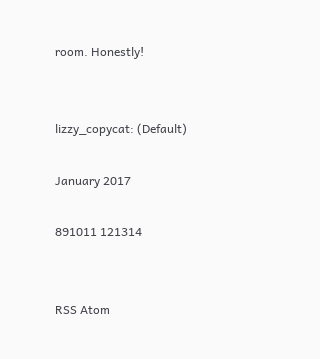room. Honestly!


lizzy_copycat: (Default)

January 2017

891011 121314


RSS Atom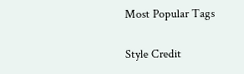Most Popular Tags

Style Credit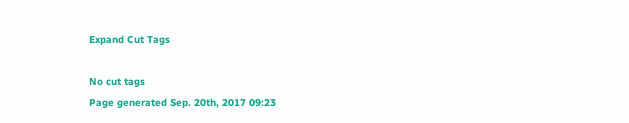Expand Cut Tags

No cut tags
Page generated Sep. 20th, 2017 09:23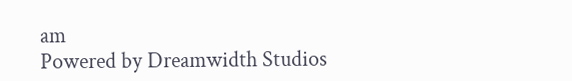am
Powered by Dreamwidth Studios